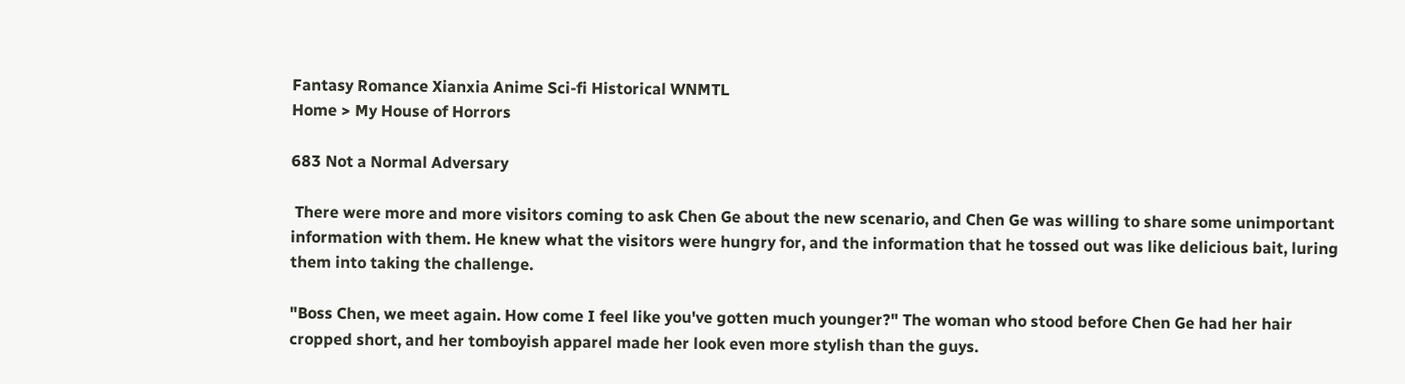Fantasy Romance Xianxia Anime Sci-fi Historical WNMTL
Home > My House of Horrors

683 Not a Normal Adversary

 There were more and more visitors coming to ask Chen Ge about the new scenario, and Chen Ge was willing to share some unimportant information with them. He knew what the visitors were hungry for, and the information that he tossed out was like delicious bait, luring them into taking the challenge.

"Boss Chen, we meet again. How come I feel like you've gotten much younger?" The woman who stood before Chen Ge had her hair cropped short, and her tomboyish apparel made her look even more stylish than the guys.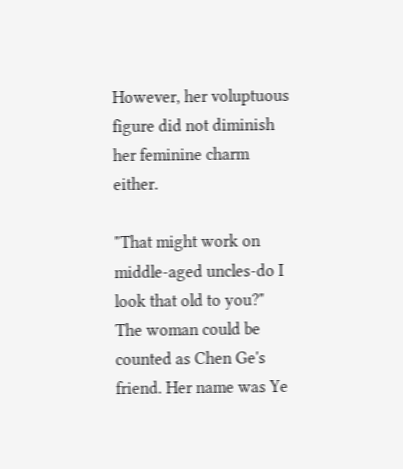However, her voluptuous figure did not diminish her feminine charm either.

"That might work on middle-aged uncles-do I look that old to you?" The woman could be counted as Chen Ge's friend. Her name was Ye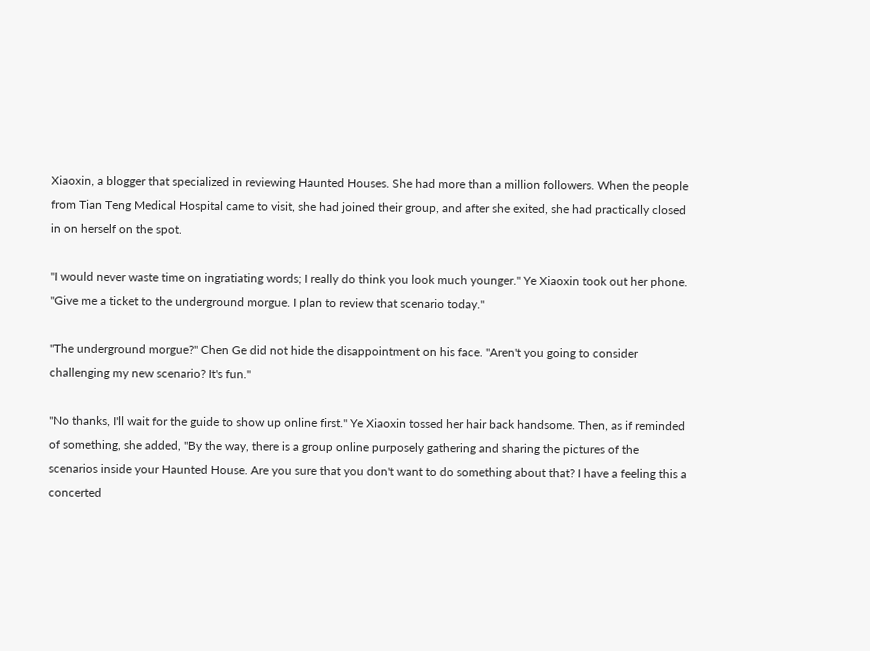Xiaoxin, a blogger that specialized in reviewing Haunted Houses. She had more than a million followers. When the people from Tian Teng Medical Hospital came to visit, she had joined their group, and after she exited, she had practically closed in on herself on the spot.

"I would never waste time on ingratiating words; I really do think you look much younger." Ye Xiaoxin took out her phone. "Give me a ticket to the underground morgue. I plan to review that scenario today."

"The underground morgue?" Chen Ge did not hide the disappointment on his face. "Aren't you going to consider challenging my new scenario? It's fun."

"No thanks, I'll wait for the guide to show up online first." Ye Xiaoxin tossed her hair back handsome. Then, as if reminded of something, she added, "By the way, there is a group online purposely gathering and sharing the pictures of the scenarios inside your Haunted House. Are you sure that you don't want to do something about that? I have a feeling this a concerted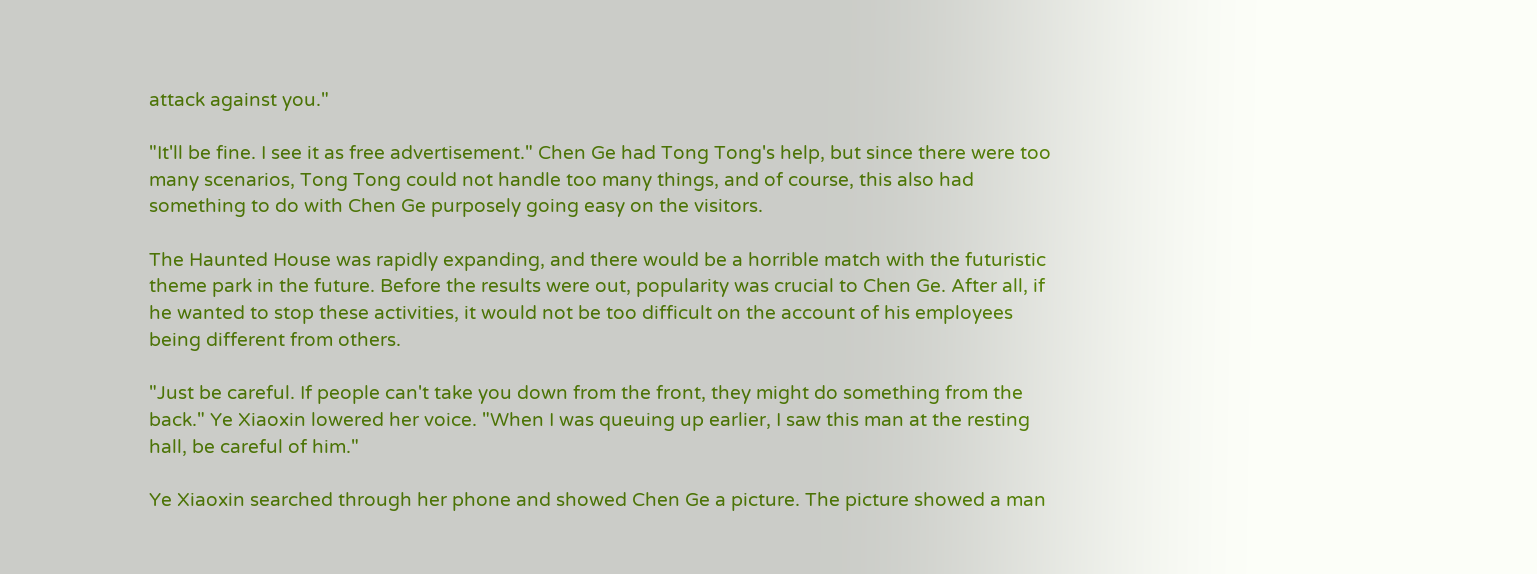attack against you."

"It'll be fine. I see it as free advertisement." Chen Ge had Tong Tong's help, but since there were too many scenarios, Tong Tong could not handle too many things, and of course, this also had something to do with Chen Ge purposely going easy on the visitors.

The Haunted House was rapidly expanding, and there would be a horrible match with the futuristic theme park in the future. Before the results were out, popularity was crucial to Chen Ge. After all, if he wanted to stop these activities, it would not be too difficult on the account of his employees being different from others.

"Just be careful. If people can't take you down from the front, they might do something from the back." Ye Xiaoxin lowered her voice. "When I was queuing up earlier, I saw this man at the resting hall, be careful of him."

Ye Xiaoxin searched through her phone and showed Chen Ge a picture. The picture showed a man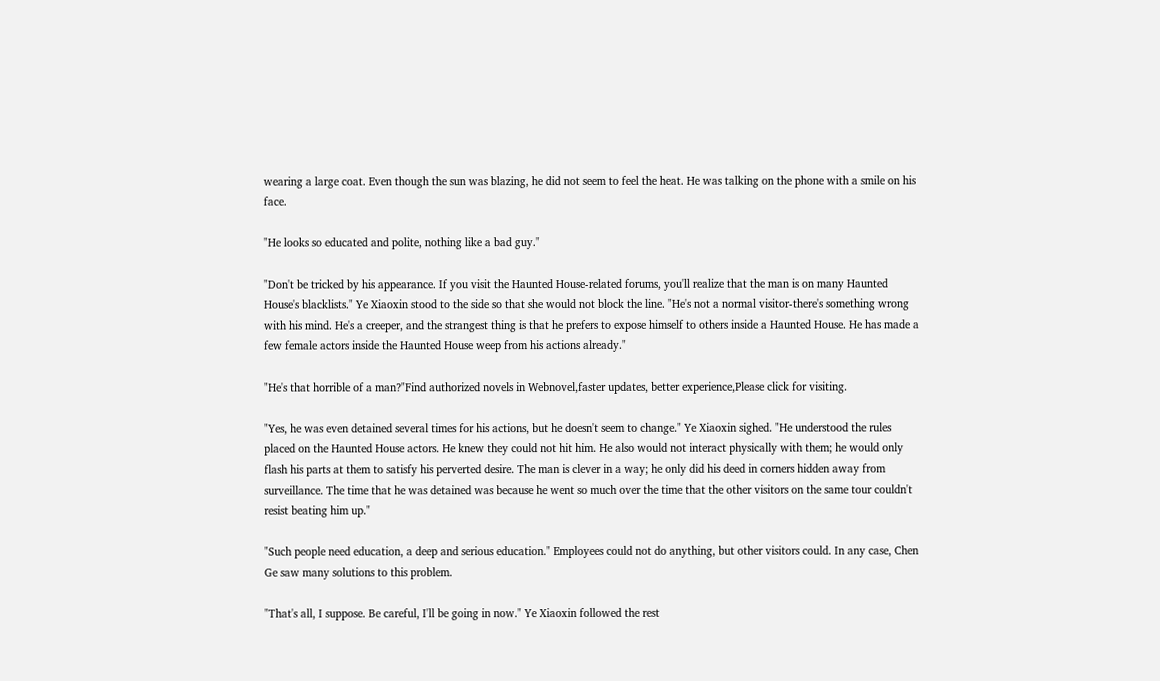wearing a large coat. Even though the sun was blazing, he did not seem to feel the heat. He was talking on the phone with a smile on his face.

"He looks so educated and polite, nothing like a bad guy."

"Don't be tricked by his appearance. If you visit the Haunted House-related forums, you'll realize that the man is on many Haunted House's blacklists." Ye Xiaoxin stood to the side so that she would not block the line. "He's not a normal visitor-there's something wrong with his mind. He's a creeper, and the strangest thing is that he prefers to expose himself to others inside a Haunted House. He has made a few female actors inside the Haunted House weep from his actions already."

"He's that horrible of a man?"Find authorized novels in Webnovel,faster updates, better experience,Please click for visiting.

"Yes, he was even detained several times for his actions, but he doesn't seem to change." Ye Xiaoxin sighed. "He understood the rules placed on the Haunted House actors. He knew they could not hit him. He also would not interact physically with them; he would only flash his parts at them to satisfy his perverted desire. The man is clever in a way; he only did his deed in corners hidden away from surveillance. The time that he was detained was because he went so much over the time that the other visitors on the same tour couldn't resist beating him up."

"Such people need education, a deep and serious education." Employees could not do anything, but other visitors could. In any case, Chen Ge saw many solutions to this problem.

"That's all, I suppose. Be careful, I'll be going in now." Ye Xiaoxin followed the rest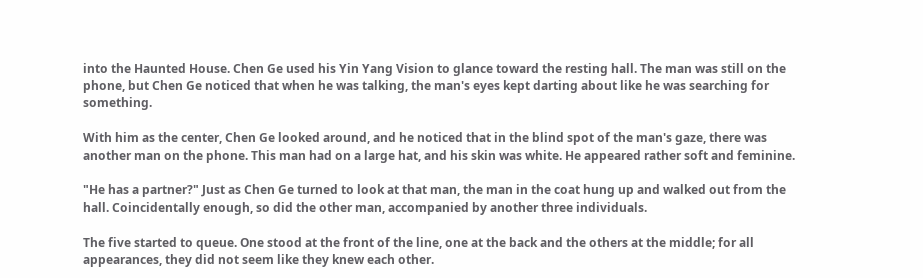into the Haunted House. Chen Ge used his Yin Yang Vision to glance toward the resting hall. The man was still on the phone, but Chen Ge noticed that when he was talking, the man's eyes kept darting about like he was searching for something.

With him as the center, Chen Ge looked around, and he noticed that in the blind spot of the man's gaze, there was another man on the phone. This man had on a large hat, and his skin was white. He appeared rather soft and feminine.

"He has a partner?" Just as Chen Ge turned to look at that man, the man in the coat hung up and walked out from the hall. Coincidentally enough, so did the other man, accompanied by another three individuals.

The five started to queue. One stood at the front of the line, one at the back and the others at the middle; for all appearances, they did not seem like they knew each other.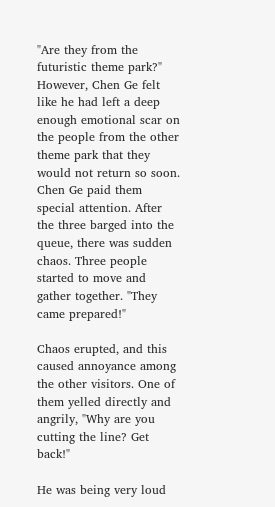"Are they from the futuristic theme park?" However, Chen Ge felt like he had left a deep enough emotional scar on the people from the other theme park that they would not return so soon. Chen Ge paid them special attention. After the three barged into the queue, there was sudden chaos. Three people started to move and gather together. "They came prepared!"

Chaos erupted, and this caused annoyance among the other visitors. One of them yelled directly and angrily, "Why are you cutting the line? Get back!"

He was being very loud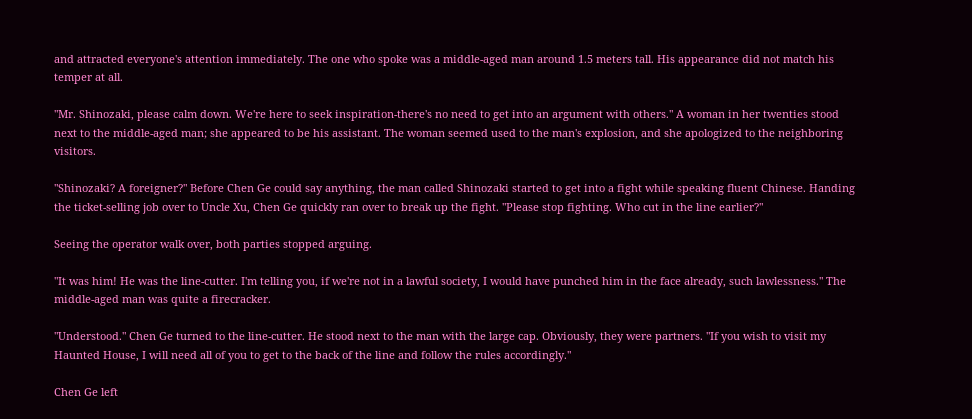and attracted everyone's attention immediately. The one who spoke was a middle-aged man around 1.5 meters tall. His appearance did not match his temper at all.

"Mr. Shinozaki, please calm down. We're here to seek inspiration-there's no need to get into an argument with others." A woman in her twenties stood next to the middle-aged man; she appeared to be his assistant. The woman seemed used to the man's explosion, and she apologized to the neighboring visitors.

"Shinozaki? A foreigner?" Before Chen Ge could say anything, the man called Shinozaki started to get into a fight while speaking fluent Chinese. Handing the ticket-selling job over to Uncle Xu, Chen Ge quickly ran over to break up the fight. "Please stop fighting. Who cut in the line earlier?"

Seeing the operator walk over, both parties stopped arguing.

"It was him! He was the line-cutter. I'm telling you, if we're not in a lawful society, I would have punched him in the face already, such lawlessness." The middle-aged man was quite a firecracker.

"Understood." Chen Ge turned to the line-cutter. He stood next to the man with the large cap. Obviously, they were partners. "If you wish to visit my Haunted House, I will need all of you to get to the back of the line and follow the rules accordingly."

Chen Ge left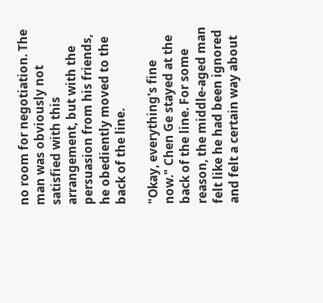no room for negotiation. The man was obviously not satisfied with this arrangement, but with the persuasion from his friends, he obediently moved to the back of the line.

"Okay, everything's fine now." Chen Ge stayed at the back of the line. For some reason, the middle-aged man felt like he had been ignored and felt a certain way about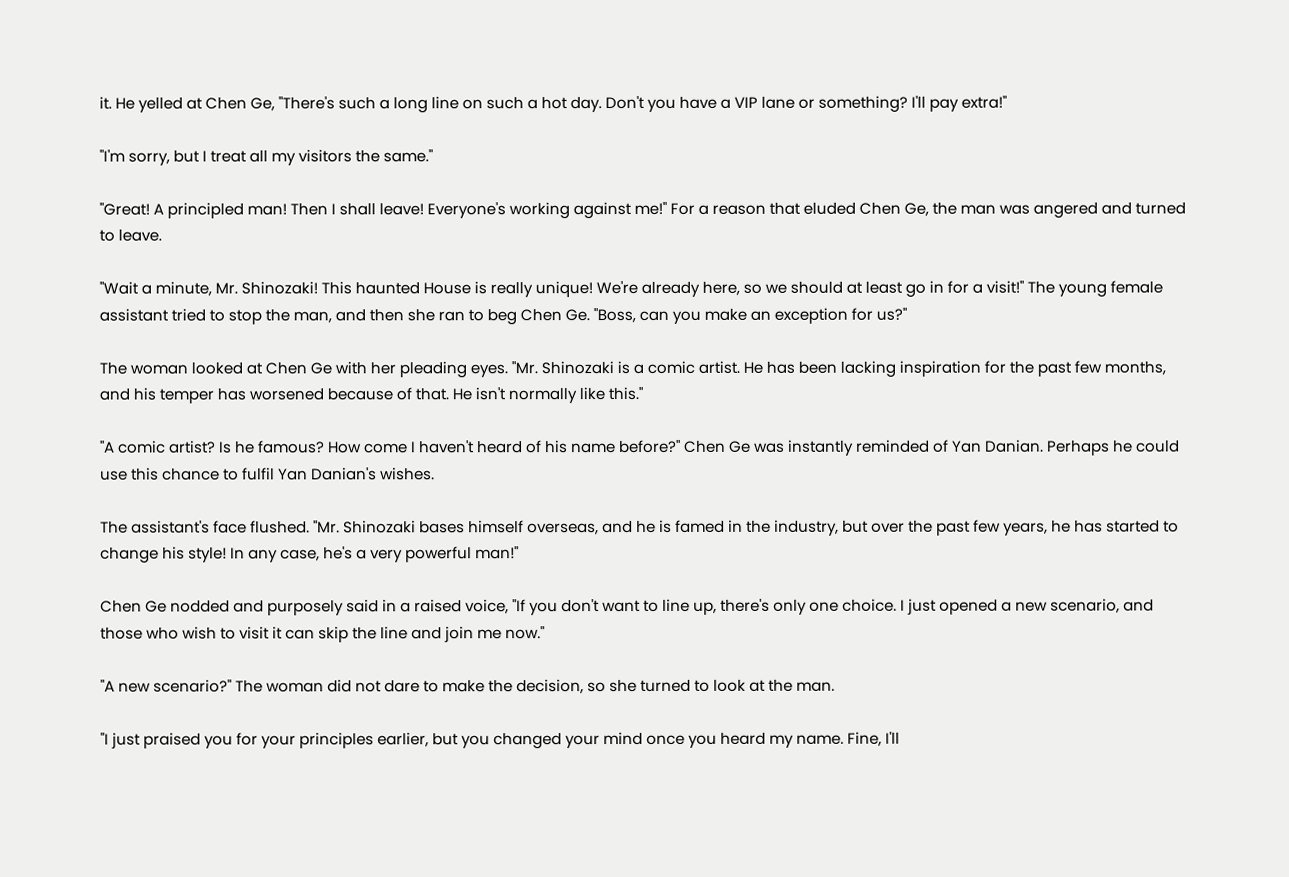it. He yelled at Chen Ge, "There's such a long line on such a hot day. Don't you have a VIP lane or something? I'll pay extra!"

"I'm sorry, but I treat all my visitors the same."

"Great! A principled man! Then I shall leave! Everyone's working against me!" For a reason that eluded Chen Ge, the man was angered and turned to leave.

"Wait a minute, Mr. Shinozaki! This haunted House is really unique! We're already here, so we should at least go in for a visit!" The young female assistant tried to stop the man, and then she ran to beg Chen Ge. "Boss, can you make an exception for us?"

The woman looked at Chen Ge with her pleading eyes. "Mr. Shinozaki is a comic artist. He has been lacking inspiration for the past few months, and his temper has worsened because of that. He isn't normally like this."

"A comic artist? Is he famous? How come I haven't heard of his name before?" Chen Ge was instantly reminded of Yan Danian. Perhaps he could use this chance to fulfil Yan Danian's wishes.

The assistant's face flushed. "Mr. Shinozaki bases himself overseas, and he is famed in the industry, but over the past few years, he has started to change his style! In any case, he's a very powerful man!"

Chen Ge nodded and purposely said in a raised voice, "If you don't want to line up, there's only one choice. I just opened a new scenario, and those who wish to visit it can skip the line and join me now."

"A new scenario?" The woman did not dare to make the decision, so she turned to look at the man.

"I just praised you for your principles earlier, but you changed your mind once you heard my name. Fine, I'll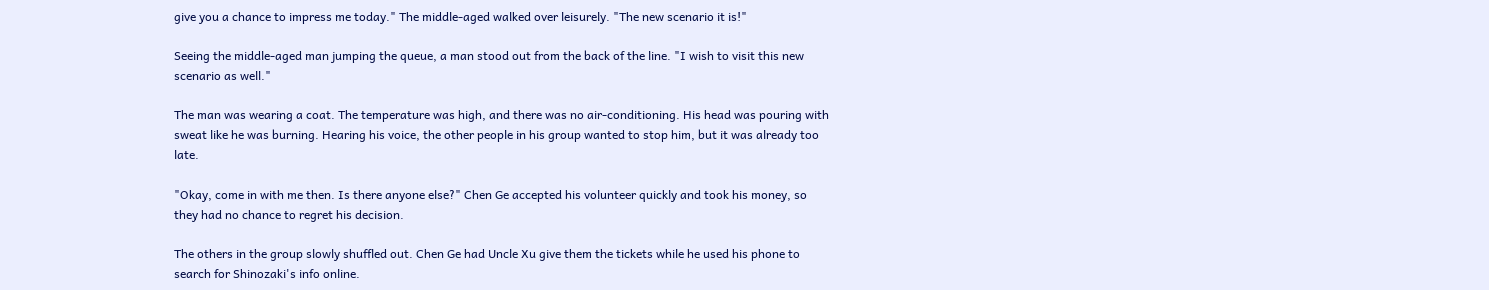give you a chance to impress me today." The middle-aged walked over leisurely. "The new scenario it is!"

Seeing the middle-aged man jumping the queue, a man stood out from the back of the line. "I wish to visit this new scenario as well."

The man was wearing a coat. The temperature was high, and there was no air-conditioning. His head was pouring with sweat like he was burning. Hearing his voice, the other people in his group wanted to stop him, but it was already too late.

"Okay, come in with me then. Is there anyone else?" Chen Ge accepted his volunteer quickly and took his money, so they had no chance to regret his decision.

The others in the group slowly shuffled out. Chen Ge had Uncle Xu give them the tickets while he used his phone to search for Shinozaki's info online.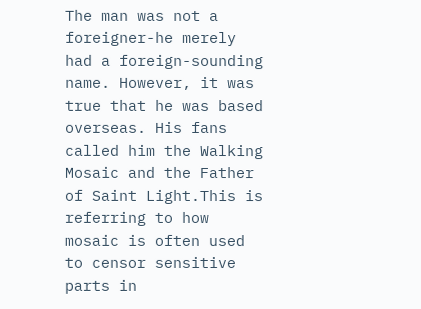The man was not a foreigner-he merely had a foreign-sounding name. However, it was true that he was based overseas. His fans called him the Walking Mosaic and the Father of Saint Light.This is referring to how mosaic is often used to censor sensitive parts in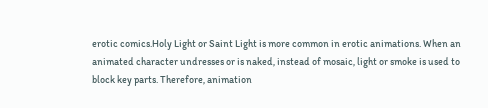erotic comics.Holy Light or Saint Light is more common in erotic animations. When an animated character undresses or is naked, instead of mosaic, light or smoke is used to block key parts. Therefore, animation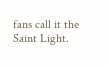fans call it the Saint Light.